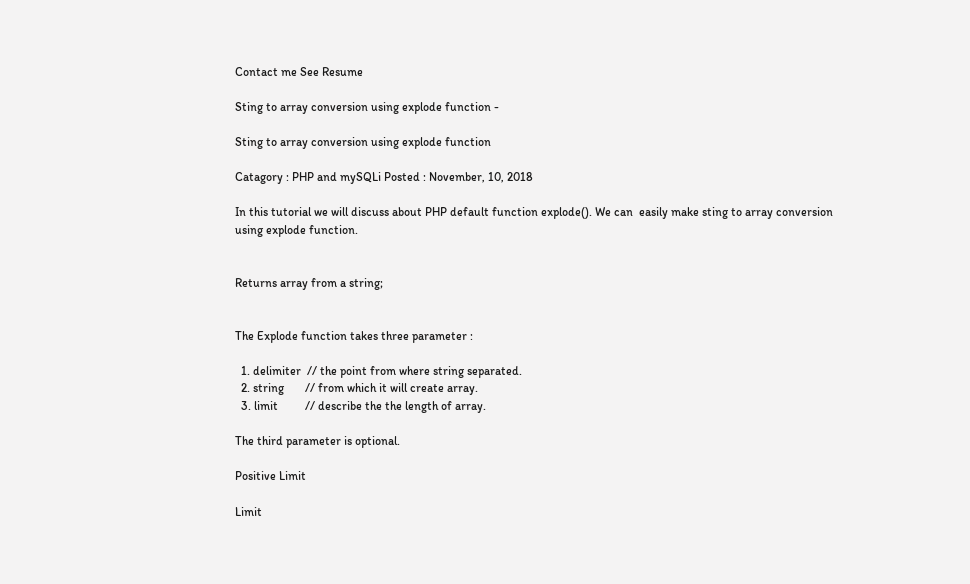Contact me See Resume

Sting to array conversion using explode function -

Sting to array conversion using explode function

Catagory : PHP and mySQLi Posted : November, 10, 2018

In this tutorial we will discuss about PHP default function explode(). We can  easily make sting to array conversion using explode function.


Returns array from a string;


The Explode function takes three parameter :

  1. delimiter  // the point from where string separated.
  2. string       // from which it will create array.
  3. limit         // describe the the length of array.

The third parameter is optional.

Positive Limit

Limit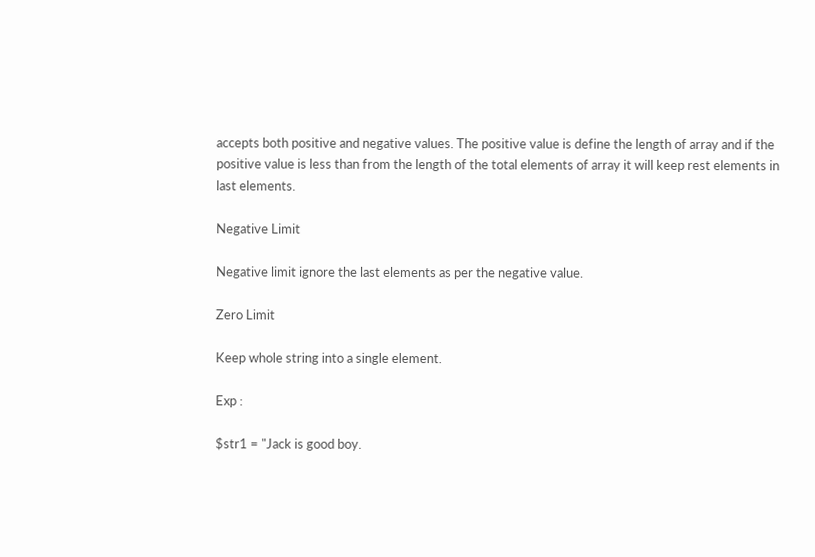accepts both positive and negative values. The positive value is define the length of array and if the positive value is less than from the length of the total elements of array it will keep rest elements in last elements.

Negative Limit

Negative limit ignore the last elements as per the negative value.

Zero Limit

Keep whole string into a single element.

Exp :

$str1 = "Jack is good boy.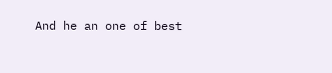And he an one of best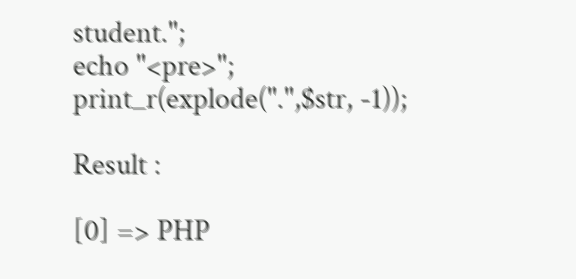student.";
echo "<pre>";
print_r(explode(".",$str, -1));

Result :

[0] => PHP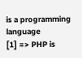is a programming language
[1] => PHP is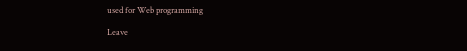used for Web programming

Leave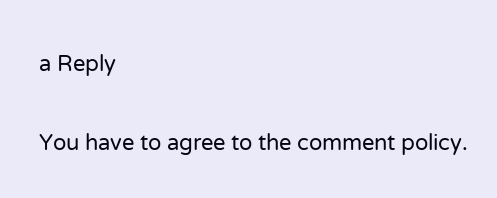a Reply

You have to agree to the comment policy.